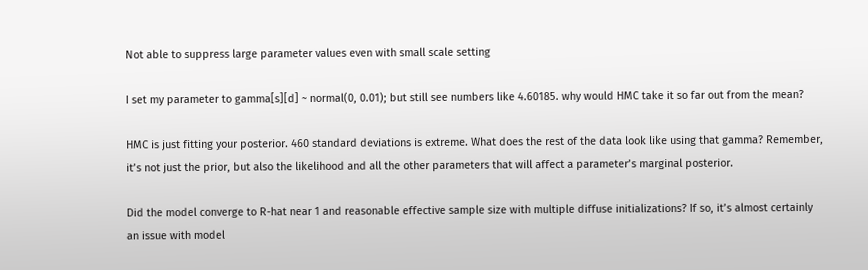Not able to suppress large parameter values even with small scale setting

I set my parameter to gamma[s][d] ~ normal(0, 0.01); but still see numbers like 4.60185. why would HMC take it so far out from the mean?

HMC is just fitting your posterior. 460 standard deviations is extreme. What does the rest of the data look like using that gamma? Remember, it’s not just the prior, but also the likelihood and all the other parameters that will affect a parameter’s marginal posterior.

Did the model converge to R-hat near 1 and reasonable effective sample size with multiple diffuse initializations? If so, it’s almost certainly an issue with model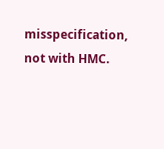misspecification, not with HMC.